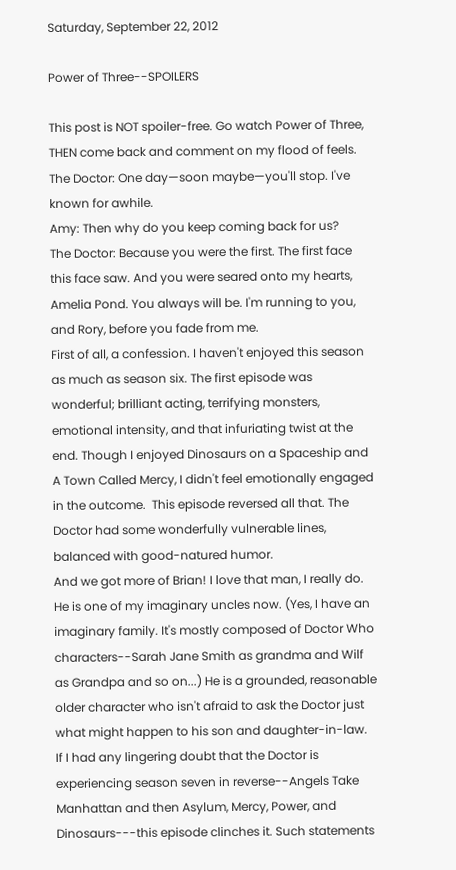Saturday, September 22, 2012

Power of Three--SPOILERS

This post is NOT spoiler-free. Go watch Power of Three, THEN come back and comment on my flood of feels.
The Doctor: One day—soon maybe—you'll stop. I've known for awhile.
Amy: Then why do you keep coming back for us?
The Doctor: Because you were the first. The first face this face saw. And you were seared onto my hearts, Amelia Pond. You always will be. I'm running to you, and Rory, before you fade from me.
First of all, a confession. I haven't enjoyed this season as much as season six. The first episode was wonderful; brilliant acting, terrifying monsters, emotional intensity, and that infuriating twist at the end. Though I enjoyed Dinosaurs on a Spaceship and A Town Called Mercy, I didn't feel emotionally engaged in the outcome.  This episode reversed all that. The Doctor had some wonderfully vulnerable lines, balanced with good-natured humor.
And we got more of Brian! I love that man, I really do. He is one of my imaginary uncles now. (Yes, I have an imaginary family. It's mostly composed of Doctor Who characters--Sarah Jane Smith as grandma and Wilf as Grandpa and so on...) He is a grounded, reasonable older character who isn't afraid to ask the Doctor just what might happen to his son and daughter-in-law.
If I had any lingering doubt that the Doctor is experiencing season seven in reverse--Angels Take Manhattan and then Asylum, Mercy, Power, and Dinosaurs---this episode clinches it. Such statements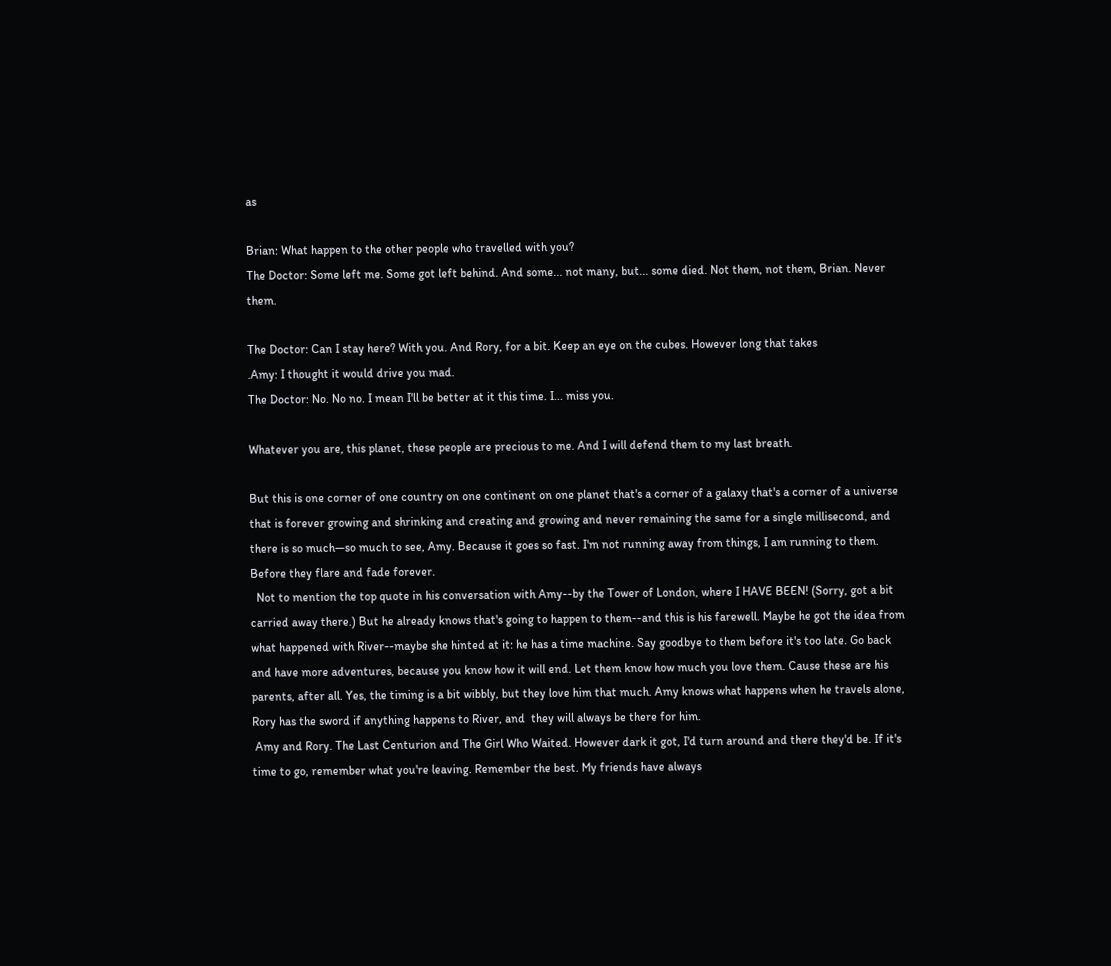as

Brian: What happen to the other people who travelled with you?
The Doctor: Some left me. Some got left behind. And some... not many, but... some died. Not them, not them, Brian. Never them.

The Doctor: Can I stay here? With you. And Rory, for a bit. Keep an eye on the cubes. However long that takes
.Amy: I thought it would drive you mad.
The Doctor: No. No no. I mean I'll be better at it this time. I... miss you.

Whatever you are, this planet, these people are precious to me. And I will defend them to my last breath.

But this is one corner of one country on one continent on one planet that's a corner of a galaxy that's a corner of a universe that is forever growing and shrinking and creating and growing and never remaining the same for a single millisecond, and there is so much—so much to see, Amy. Because it goes so fast. I'm not running away from things, I am running to them. Before they flare and fade forever.
  Not to mention the top quote in his conversation with Amy--by the Tower of London, where I HAVE BEEN! (Sorry, got a bit carried away there.) But he already knows that's going to happen to them--and this is his farewell. Maybe he got the idea from what happened with River--maybe she hinted at it: he has a time machine. Say goodbye to them before it's too late. Go back and have more adventures, because you know how it will end. Let them know how much you love them. Cause these are his parents, after all. Yes, the timing is a bit wibbly, but they love him that much. Amy knows what happens when he travels alone, Rory has the sword if anything happens to River, and  they will always be there for him.
 Amy and Rory. The Last Centurion and The Girl Who Waited. However dark it got, I'd turn around and there they'd be. If it's time to go, remember what you're leaving. Remember the best. My friends have always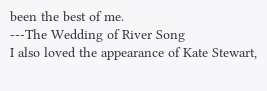been the best of me.
---The Wedding of River Song
I also loved the appearance of Kate Stewart,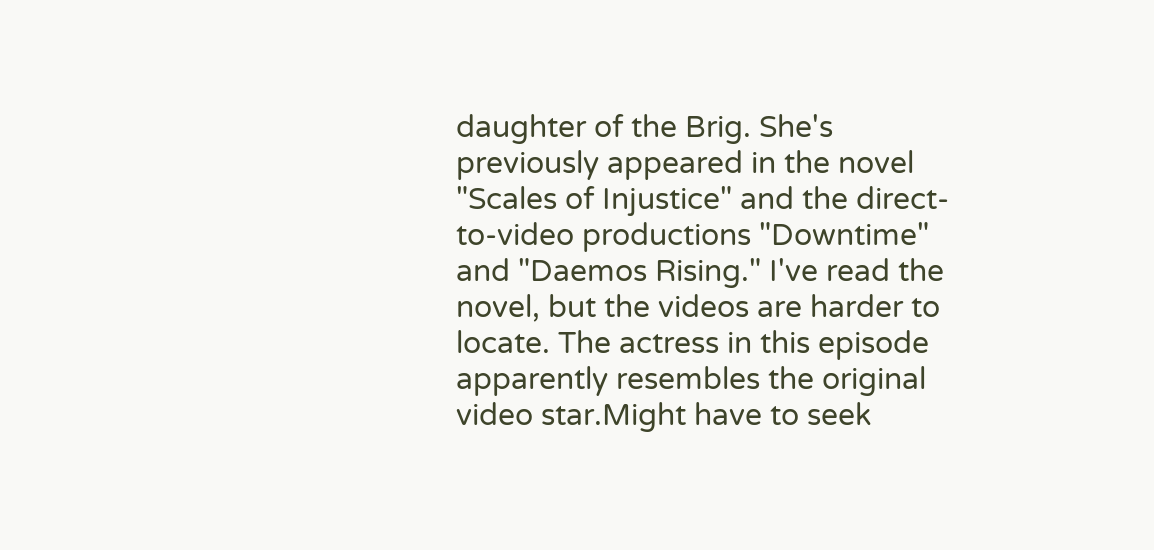daughter of the Brig. She's previously appeared in the novel "Scales of Injustice" and the direct-to-video productions "Downtime" and "Daemos Rising." I've read the novel, but the videos are harder to locate. The actress in this episode apparently resembles the original video star.Might have to seek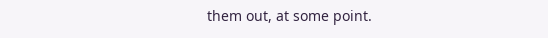them out, at some point.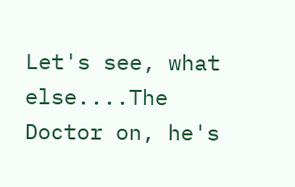Let's see, what else....The Doctor on, he's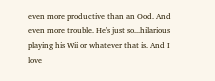even more productive than an Ood. And even more trouble. He's just so...hilarious playing his Wii or whatever that is. And I love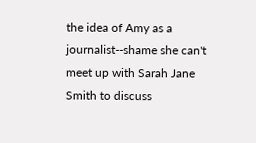the idea of Amy as a journalist--shame she can't meet up with Sarah Jane Smith to discuss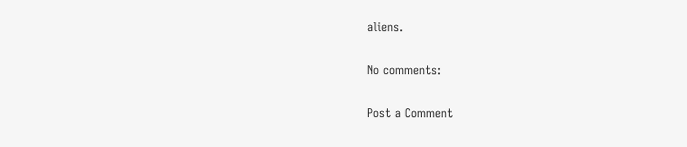aliens.

No comments:

Post a Comment